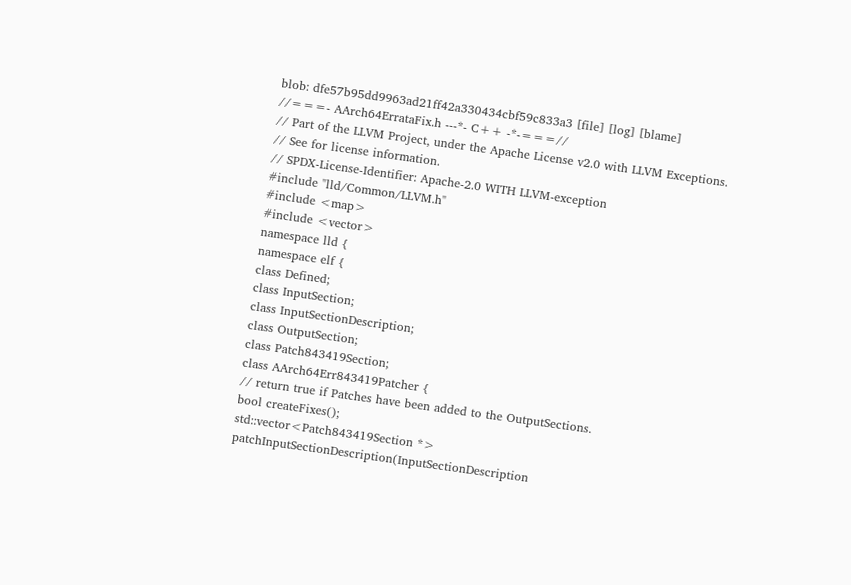blob: dfe57b95dd9963ad21ff42a330434cbf59c833a3 [file] [log] [blame]
//===- AArch64ErrataFix.h ---*- C++ -*-===//
// Part of the LLVM Project, under the Apache License v2.0 with LLVM Exceptions.
// See for license information.
// SPDX-License-Identifier: Apache-2.0 WITH LLVM-exception
#include "lld/Common/LLVM.h"
#include <map>
#include <vector>
namespace lld {
namespace elf {
class Defined;
class InputSection;
class InputSectionDescription;
class OutputSection;
class Patch843419Section;
class AArch64Err843419Patcher {
// return true if Patches have been added to the OutputSections.
bool createFixes();
std::vector<Patch843419Section *>
patchInputSectionDescription(InputSectionDescription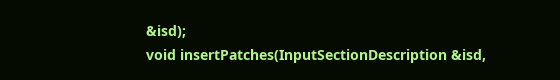&isd);
void insertPatches(InputSectionDescription &isd,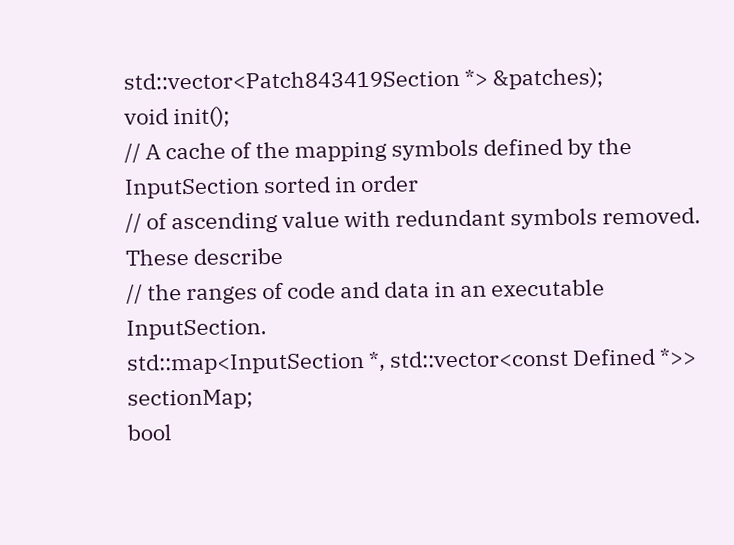std::vector<Patch843419Section *> &patches);
void init();
// A cache of the mapping symbols defined by the InputSection sorted in order
// of ascending value with redundant symbols removed. These describe
// the ranges of code and data in an executable InputSection.
std::map<InputSection *, std::vector<const Defined *>> sectionMap;
bool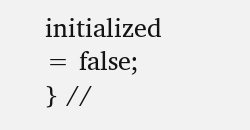initialized = false;
} //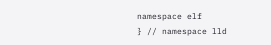namespace elf
} // namespace lld